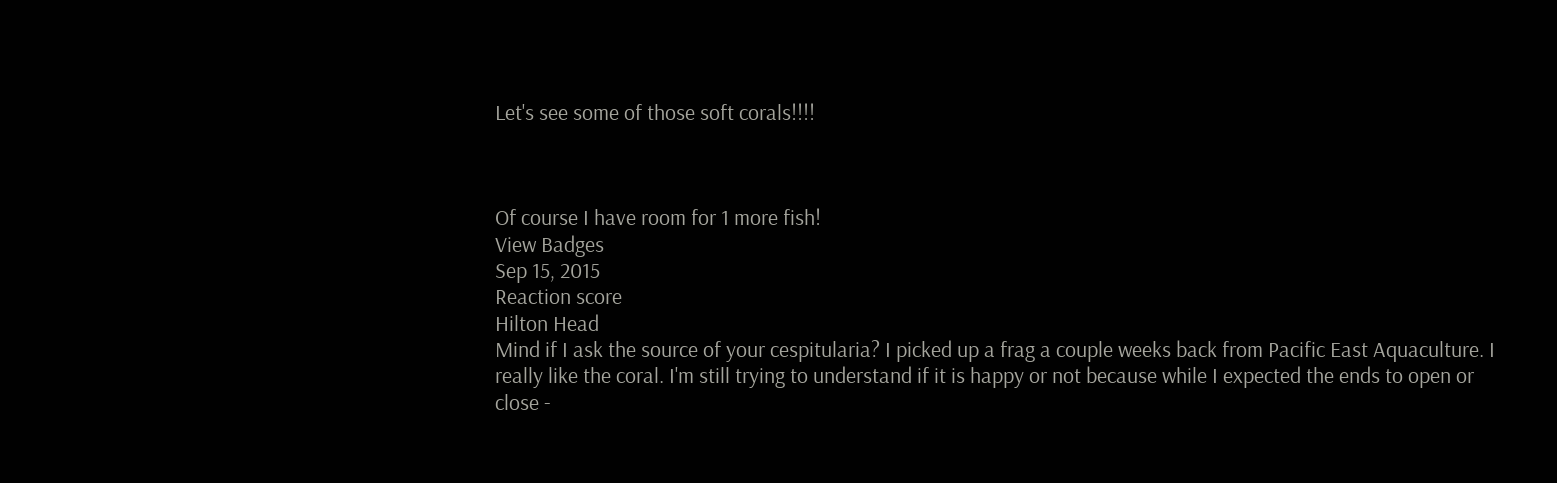Let's see some of those soft corals!!!!



Of course I have room for 1 more fish!
View Badges
Sep 15, 2015
Reaction score
Hilton Head
Mind if I ask the source of your cespitularia? I picked up a frag a couple weeks back from Pacific East Aquaculture. I really like the coral. I'm still trying to understand if it is happy or not because while I expected the ends to open or close -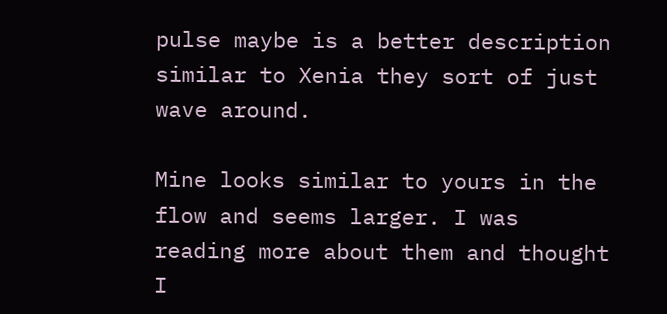pulse maybe is a better description similar to Xenia they sort of just wave around.

Mine looks similar to yours in the flow and seems larger. I was reading more about them and thought I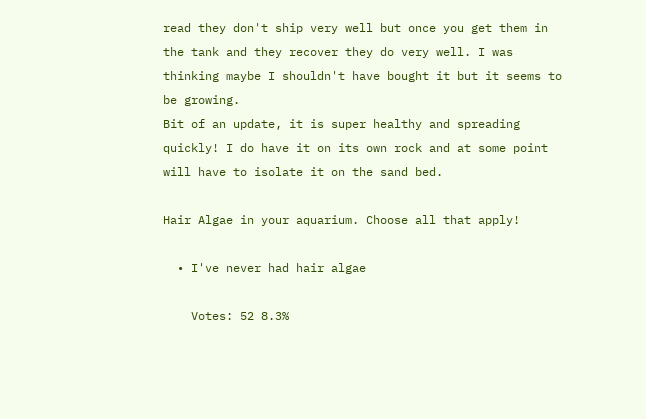read they don't ship very well but once you get them in the tank and they recover they do very well. I was thinking maybe I shouldn't have bought it but it seems to be growing.
Bit of an update, it is super healthy and spreading quickly! I do have it on its own rock and at some point will have to isolate it on the sand bed.

Hair Algae in your aquarium. Choose all that apply!

  • I've never had hair algae

    Votes: 52 8.3%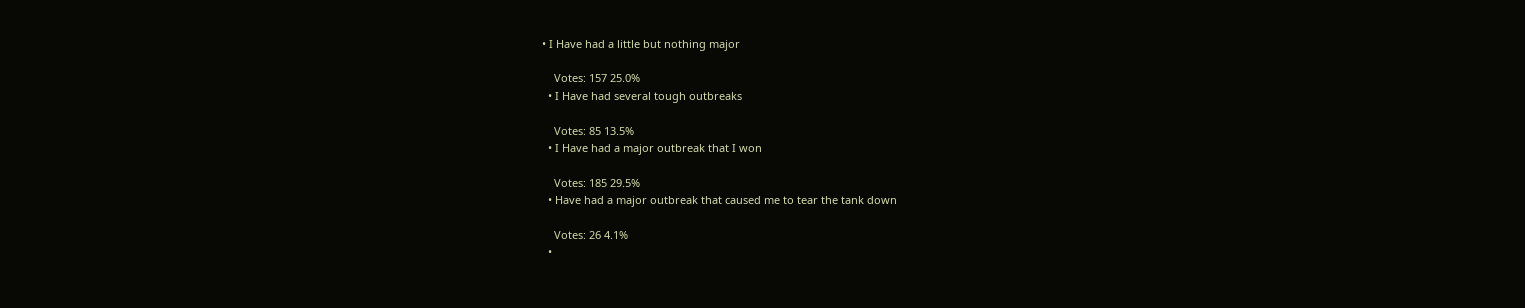• I Have had a little but nothing major

    Votes: 157 25.0%
  • I Have had several tough outbreaks

    Votes: 85 13.5%
  • I Have had a major outbreak that I won

    Votes: 185 29.5%
  • Have had a major outbreak that caused me to tear the tank down

    Votes: 26 4.1%
  •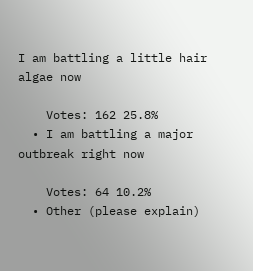I am battling a little hair algae now

    Votes: 162 25.8%
  • I am battling a major outbreak right now

    Votes: 64 10.2%
  • Other (please explain)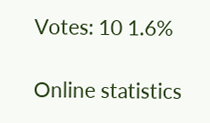Votes: 10 1.6%

Online statistics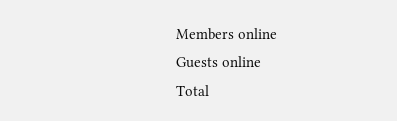Members online
Guests online
Total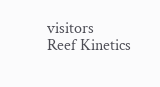visitors
Reef Kinetics